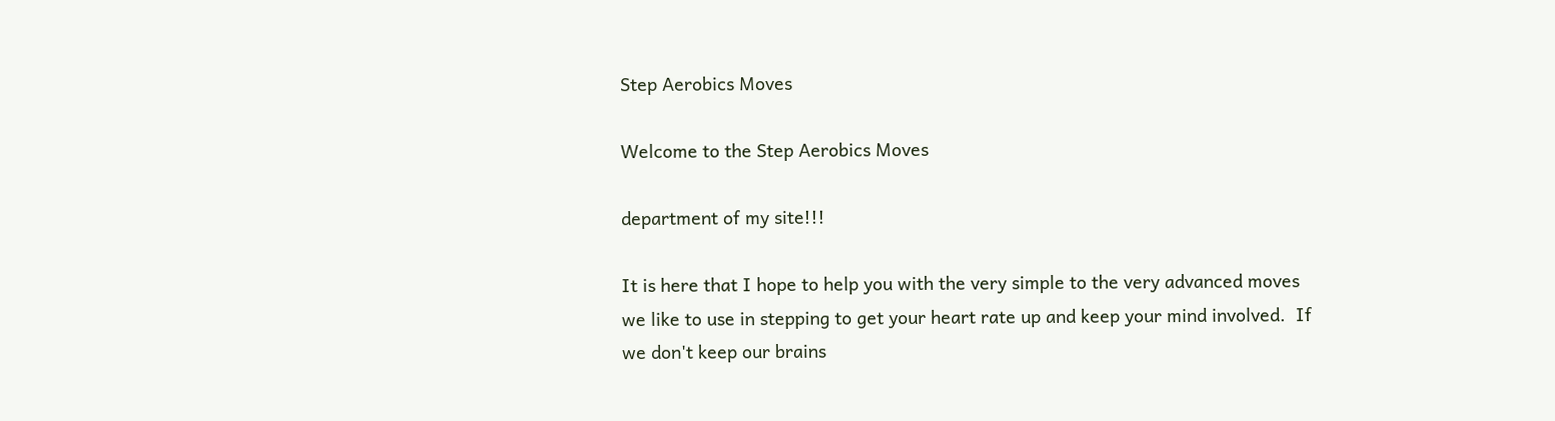Step Aerobics Moves

Welcome to the Step Aerobics Moves

department of my site!!!

It is here that I hope to help you with the very simple to the very advanced moves we like to use in stepping to get your heart rate up and keep your mind involved.  If we don't keep our brains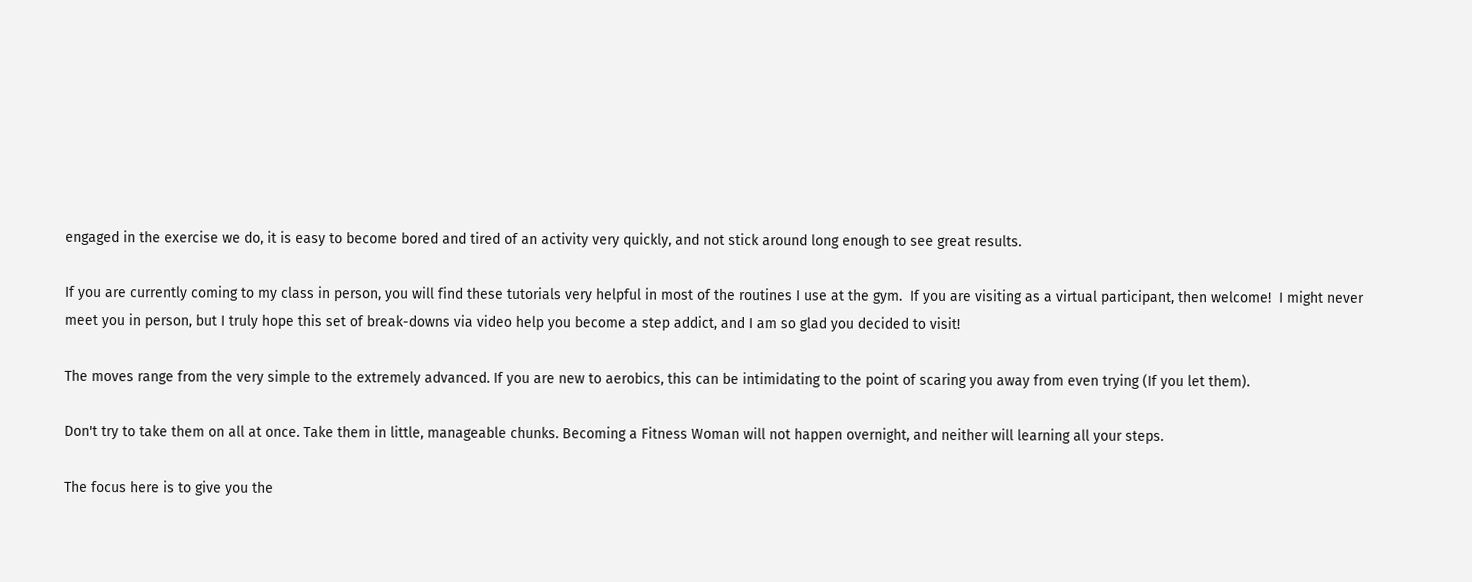engaged in the exercise we do, it is easy to become bored and tired of an activity very quickly, and not stick around long enough to see great results.

If you are currently coming to my class in person, you will find these tutorials very helpful in most of the routines I use at the gym.  If you are visiting as a virtual participant, then welcome!  I might never meet you in person, but I truly hope this set of break-downs via video help you become a step addict, and I am so glad you decided to visit!

The moves range from the very simple to the extremely advanced. If you are new to aerobics, this can be intimidating to the point of scaring you away from even trying (If you let them).

Don't try to take them on all at once. Take them in little, manageable chunks. Becoming a Fitness Woman will not happen overnight, and neither will learning all your steps.

The focus here is to give you the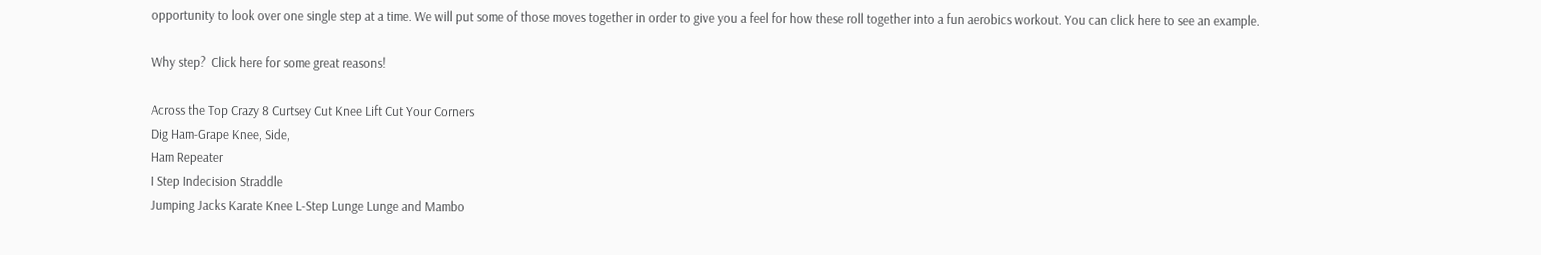opportunity to look over one single step at a time. We will put some of those moves together in order to give you a feel for how these roll together into a fun aerobics workout. You can click here to see an example.

Why step?  Click here for some great reasons!

Across the Top Crazy 8 Curtsey Cut Knee Lift Cut Your Corners
Dig Ham-Grape Knee, Side,
Ham Repeater
I Step Indecision Straddle
Jumping Jacks Karate Knee L-Step Lunge Lunge and Mambo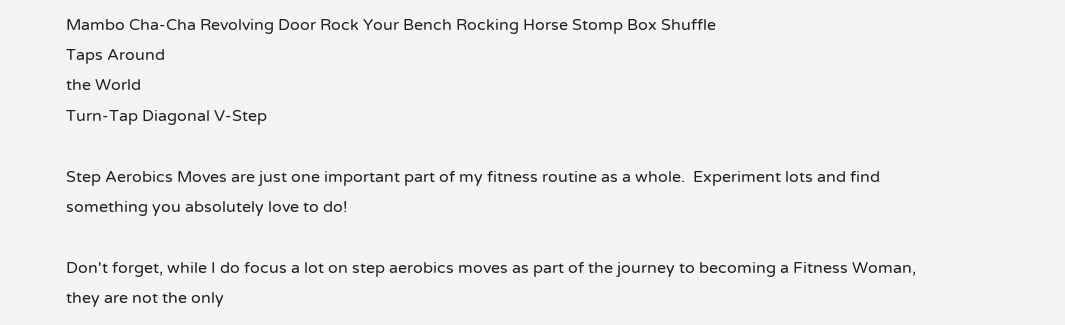Mambo Cha-Cha Revolving Door Rock Your Bench Rocking Horse Stomp Box Shuffle
Taps Around
the World
Turn-Tap Diagonal V-Step

Step Aerobics Moves are just one important part of my fitness routine as a whole.  Experiment lots and find something you absolutely love to do!

Don't forget, while I do focus a lot on step aerobics moves as part of the journey to becoming a Fitness Woman, they are not the only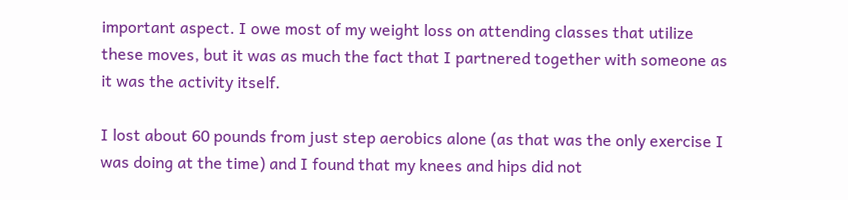important aspect. I owe most of my weight loss on attending classes that utilize these moves, but it was as much the fact that I partnered together with someone as it was the activity itself.

I lost about 60 pounds from just step aerobics alone (as that was the only exercise I was doing at the time) and I found that my knees and hips did not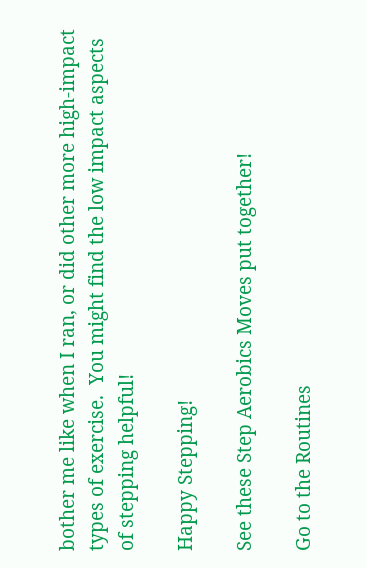bother me like when I ran, or did other more high-impact types of exercise.  You might find the low impact aspects of stepping helpful!

Happy Stepping!

See these Step Aerobics Moves put together!

Go to the Routines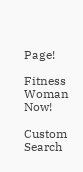Page!

Fitness Woman Now!

Custom Search